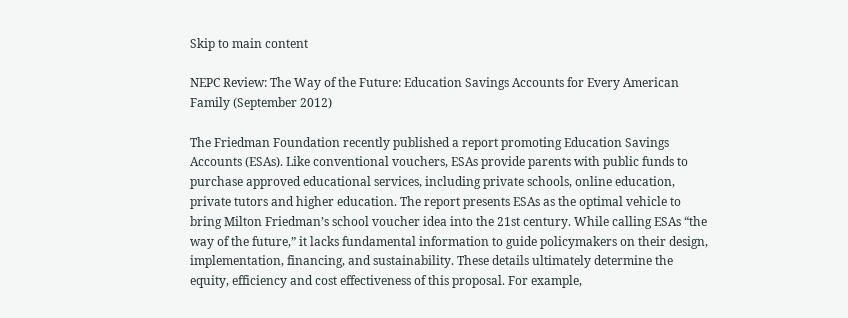Skip to main content

NEPC Review: The Way of the Future: Education Savings Accounts for Every American Family (September 2012)

The Friedman Foundation recently published a report promoting Education Savings Accounts (ESAs). Like conventional vouchers, ESAs provide parents with public funds to purchase approved educational services, including private schools, online education, private tutors and higher education. The report presents ESAs as the optimal vehicle to bring Milton Friedman’s school voucher idea into the 21st century. While calling ESAs “the way of the future,” it lacks fundamental information to guide policymakers on their design, implementation, financing, and sustainability. These details ultimately determine the equity, efficiency and cost effectiveness of this proposal. For example,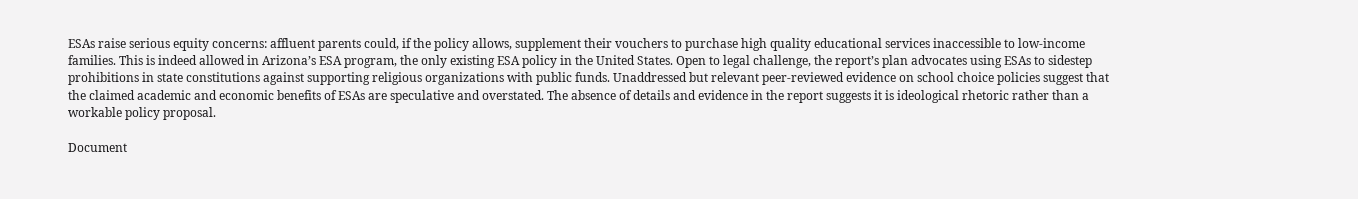ESAs raise serious equity concerns: affluent parents could, if the policy allows, supplement their vouchers to purchase high quality educational services inaccessible to low-income families. This is indeed allowed in Arizona’s ESA program, the only existing ESA policy in the United States. Open to legal challenge, the report’s plan advocates using ESAs to sidestep prohibitions in state constitutions against supporting religious organizations with public funds. Unaddressed but relevant peer-reviewed evidence on school choice policies suggest that the claimed academic and economic benefits of ESAs are speculative and overstated. The absence of details and evidence in the report suggests it is ideological rhetoric rather than a workable policy proposal.

Document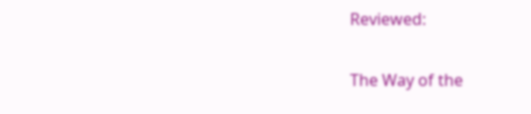Reviewed:

The Way of the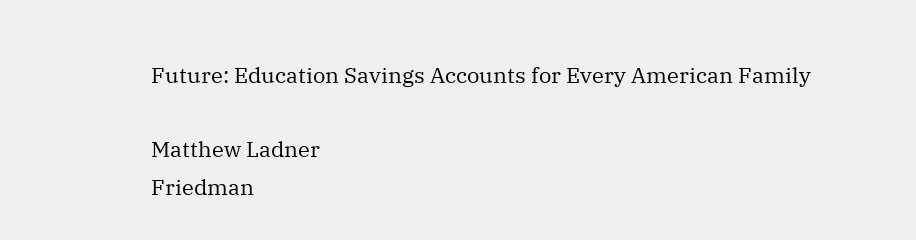Future: Education Savings Accounts for Every American Family

Matthew Ladner
Friedman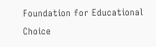Foundation for Educational Choice